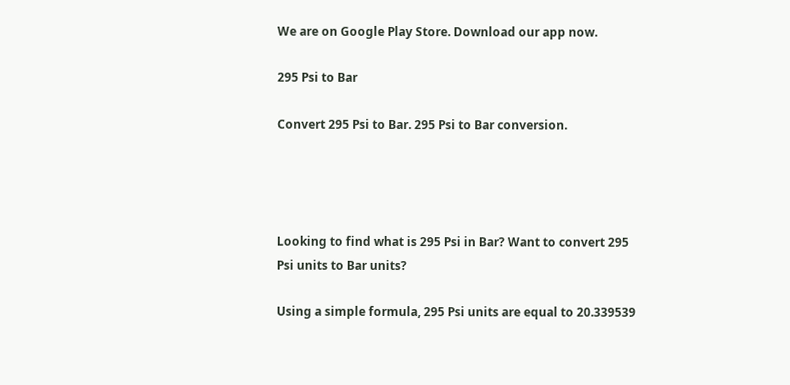We are on Google Play Store. Download our app now.

295 Psi to Bar

Convert 295 Psi to Bar. 295 Psi to Bar conversion.




Looking to find what is 295 Psi in Bar? Want to convert 295 Psi units to Bar units?

Using a simple formula, 295 Psi units are equal to 20.339539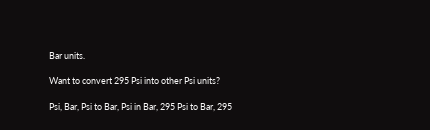Bar units.

Want to convert 295 Psi into other Psi units?

Psi, Bar, Psi to Bar, Psi in Bar, 295 Psi to Bar, 295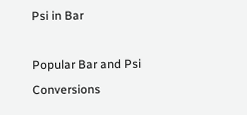Psi in Bar

Popular Bar and Psi Conversions